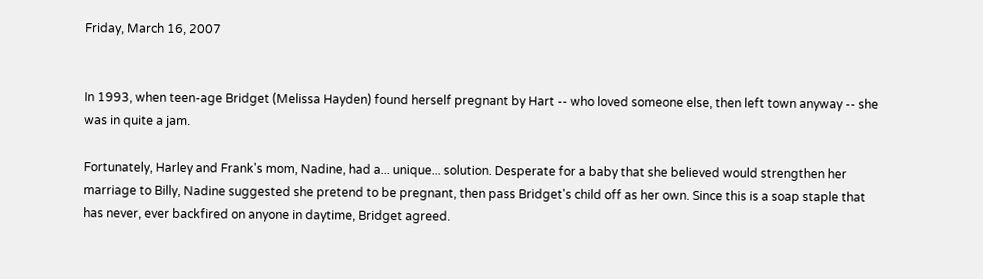Friday, March 16, 2007


In 1993, when teen-age Bridget (Melissa Hayden) found herself pregnant by Hart -- who loved someone else, then left town anyway -- she was in quite a jam.

Fortunately, Harley and Frank's mom, Nadine, had a... unique... solution. Desperate for a baby that she believed would strengthen her marriage to Billy, Nadine suggested she pretend to be pregnant, then pass Bridget's child off as her own. Since this is a soap staple that has never, ever backfired on anyone in daytime, Bridget agreed.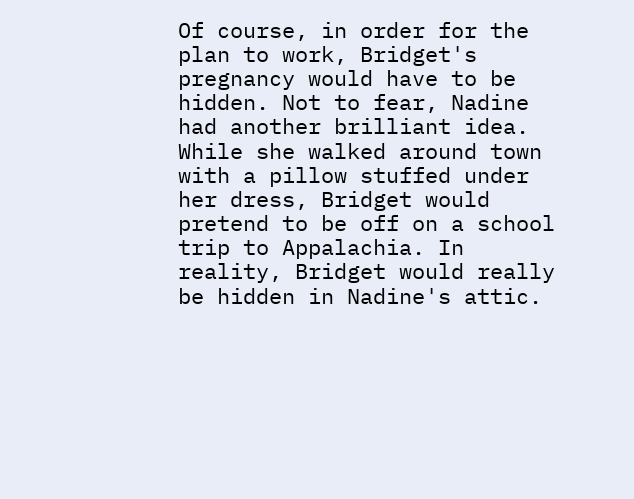Of course, in order for the plan to work, Bridget's pregnancy would have to be hidden. Not to fear, Nadine had another brilliant idea. While she walked around town with a pillow stuffed under her dress, Bridget would pretend to be off on a school trip to Appalachia. In reality, Bridget would really be hidden in Nadine's attic.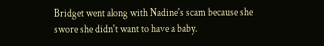Bridget went along with Nadine's scam because she swore she didn't want to have a baby.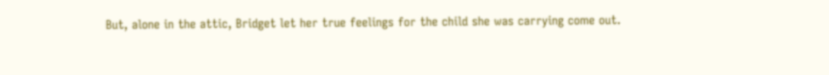But, alone in the attic, Bridget let her true feelings for the child she was carrying come out.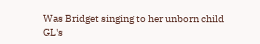Was Bridget singing to her unborn child GL's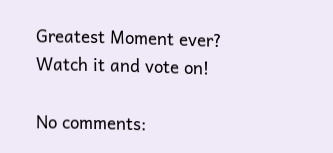Greatest Moment ever? Watch it and vote on!

No comments: